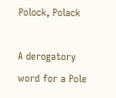Polock, Polack

A derogatory word for a Pole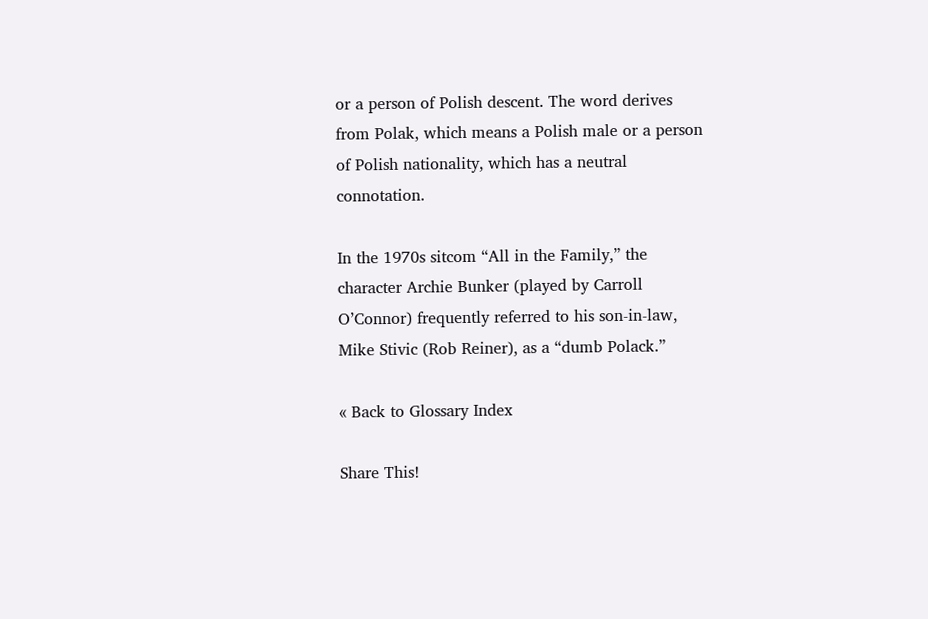or a person of Polish descent. The word derives from Polak, which means a Polish male or a person of Polish nationality, which has a neutral connotation.

In the 1970s sitcom “All in the Family,” the character Archie Bunker (played by Carroll O’Connor) frequently referred to his son-in-law, Mike Stivic (Rob Reiner), as a “dumb Polack.”

« Back to Glossary Index

Share This!